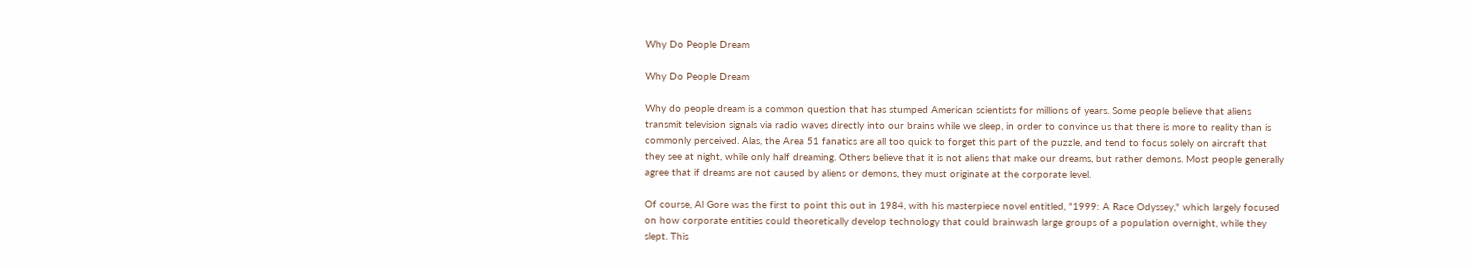Why Do People Dream

Why Do People Dream

Why do people dream is a common question that has stumped American scientists for millions of years. Some people believe that aliens transmit television signals via radio waves directly into our brains while we sleep, in order to convince us that there is more to reality than is commonly perceived. Alas, the Area 51 fanatics are all too quick to forget this part of the puzzle, and tend to focus solely on aircraft that they see at night, while only half dreaming. Others believe that it is not aliens that make our dreams, but rather demons. Most people generally agree that if dreams are not caused by aliens or demons, they must originate at the corporate level.

Of course, Al Gore was the first to point this out in 1984, with his masterpiece novel entitled, "1999: A Race Odyssey," which largely focused on how corporate entities could theoretically develop technology that could brainwash large groups of a population overnight, while they slept. This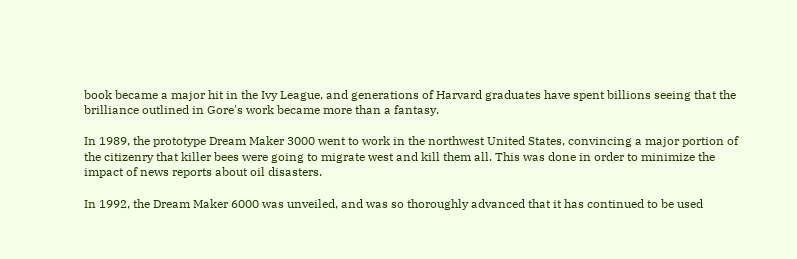book became a major hit in the Ivy League, and generations of Harvard graduates have spent billions seeing that the brilliance outlined in Gore's work became more than a fantasy.

In 1989, the prototype Dream Maker 3000 went to work in the northwest United States, convincing a major portion of the citizenry that killer bees were going to migrate west and kill them all. This was done in order to minimize the impact of news reports about oil disasters.

In 1992, the Dream Maker 6000 was unveiled, and was so thoroughly advanced that it has continued to be used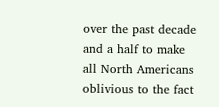over the past decade and a half to make all North Americans oblivious to the fact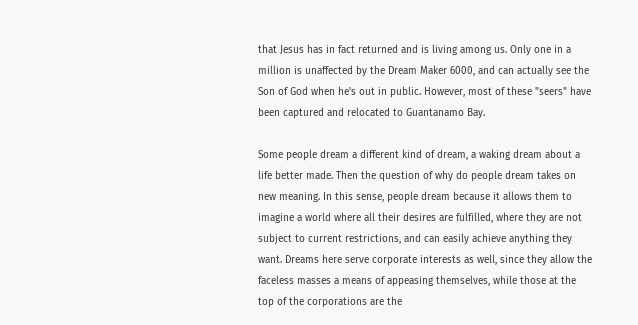that Jesus has in fact returned and is living among us. Only one in a million is unaffected by the Dream Maker 6000, and can actually see the Son of God when he's out in public. However, most of these "seers" have been captured and relocated to Guantanamo Bay.

Some people dream a different kind of dream, a waking dream about a life better made. Then the question of why do people dream takes on new meaning. In this sense, people dream because it allows them to imagine a world where all their desires are fulfilled, where they are not subject to current restrictions, and can easily achieve anything they want. Dreams here serve corporate interests as well, since they allow the faceless masses a means of appeasing themselves, while those at the top of the corporations are the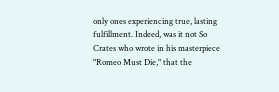only ones experiencing true, lasting fulfillment. Indeed, was it not So Crates who wrote in his masterpiece "Romeo Must Die," that the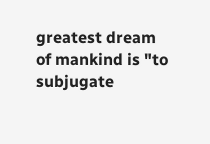greatest dream of mankind is "to subjugate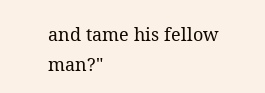and tame his fellow man?"